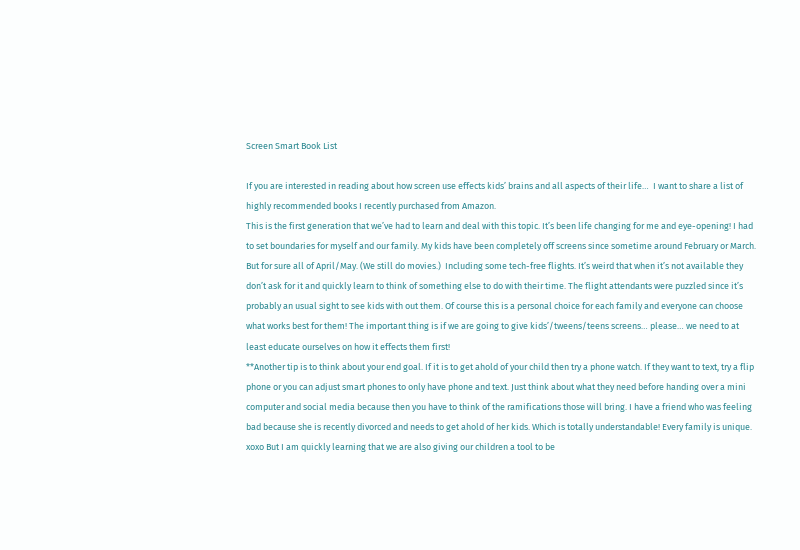Screen Smart Book List

If you are interested in reading about how screen use effects kids’ brains and all aspects of their life…  I want to share a list of highly recommended books I recently purchased from Amazon.
This is the first generation that we’ve had to learn and deal with this topic. It’s been life changing for me and eye-opening! I had to set boundaries for myself and our family. My kids have been completely off screens since sometime around February or March. But for sure all of April/May. (We still do movies.)  Including some tech-free flights. It’s weird that when it’s not available they don’t ask for it and quickly learn to think of something else to do with their time. The flight attendants were puzzled since it’s probably an usual sight to see kids with out them. Of course this is a personal choice for each family and everyone can choose what works best for them! The important thing is if we are going to give kids’/tweens/teens screens… please… we need to at least educate ourselves on how it effects them first!
**Another tip is to think about your end goal. If it is to get ahold of your child then try a phone watch. If they want to text, try a flip phone or you can adjust smart phones to only have phone and text. Just think about what they need before handing over a mini computer and social media because then you have to think of the ramifications those will bring. I have a friend who was feeling bad because she is recently divorced and needs to get ahold of her kids. Which is totally understandable! Every family is unique. xoxo But I am quickly learning that we are also giving our children a tool to be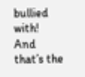bullied with! And that’s the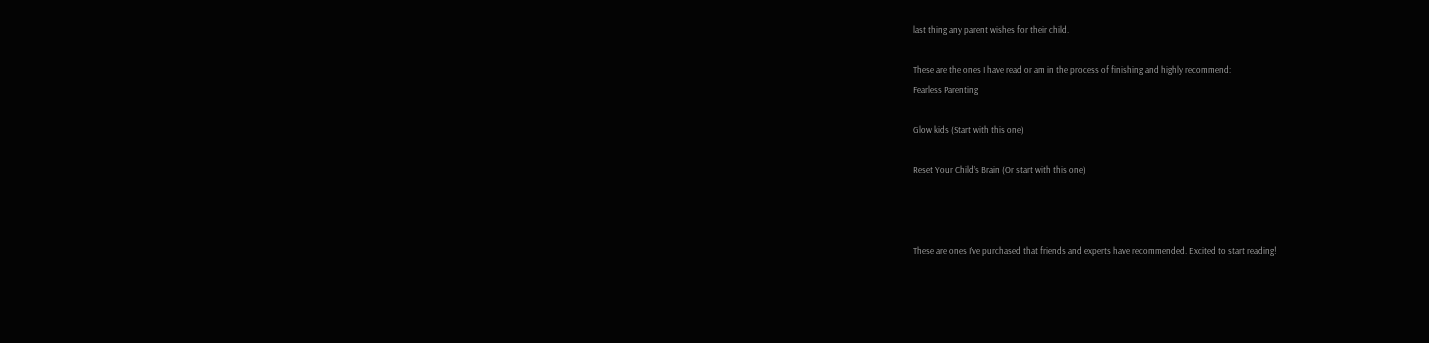last thing any parent wishes for their child.

These are the ones I have read or am in the process of finishing and highly recommend:
Fearless Parenting

Glow kids (Start with this one)

Reset Your Child’s Brain (Or start with this one)



These are ones I’ve purchased that friends and experts have recommended. Excited to start reading!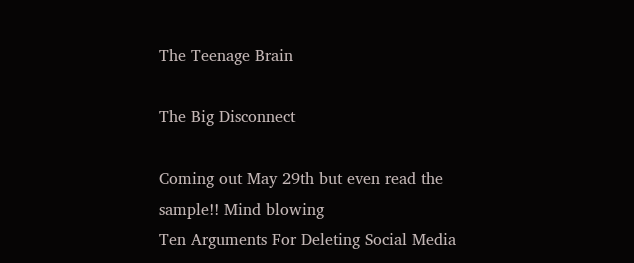The Teenage Brain

The Big Disconnect

Coming out May 29th but even read the sample!! Mind blowing
Ten Arguments For Deleting Social Media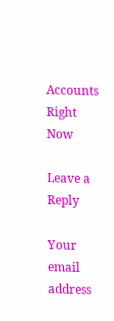Accounts Right Now

Leave a Reply

Your email address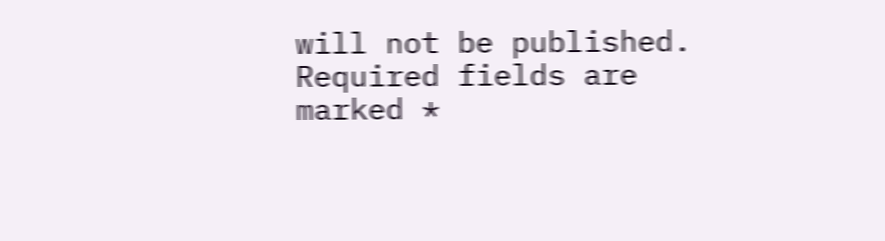will not be published. Required fields are marked *